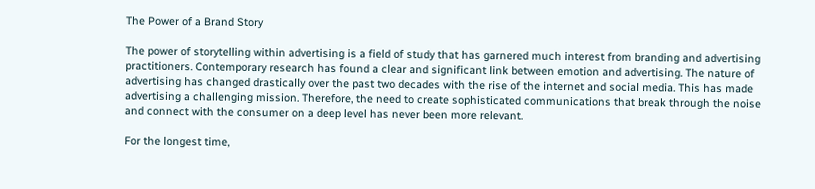The Power of a Brand Story

The power of storytelling within advertising is a field of study that has garnered much interest from branding and advertising practitioners. Contemporary research has found a clear and significant link between emotion and advertising. The nature of advertising has changed drastically over the past two decades with the rise of the internet and social media. This has made advertising a challenging mission. Therefore, the need to create sophisticated communications that break through the noise and connect with the consumer on a deep level has never been more relevant.

For the longest time,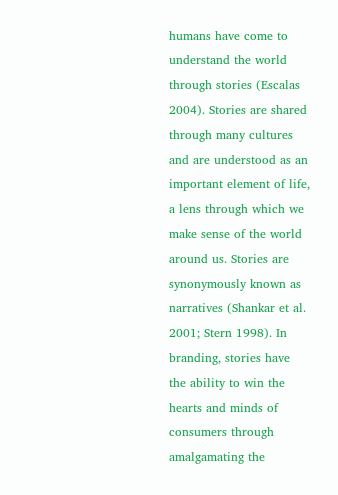humans have come to understand the world through stories (Escalas 2004). Stories are shared through many cultures and are understood as an important element of life, a lens through which we make sense of the world around us. Stories are synonymously known as narratives (Shankar et al. 2001; Stern 1998). In branding, stories have the ability to win the hearts and minds of consumers through amalgamating the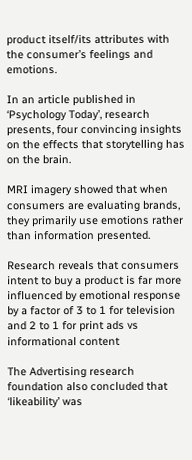product itself/its attributes with the consumer’s feelings and emotions.

In an article published in ‘Psychology Today’, research presents, four convincing insights on the effects that storytelling has on the brain.

MRI imagery showed that when consumers are evaluating brands, they primarily use emotions rather than information presented.

Research reveals that consumers intent to buy a product is far more influenced by emotional response by a factor of 3 to 1 for television and 2 to 1 for print ads vs informational content

The Advertising research foundation also concluded that ‘likeability’ was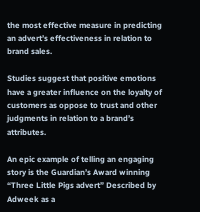the most effective measure in predicting an advert’s effectiveness in relation to brand sales.

Studies suggest that positive emotions have a greater influence on the loyalty of customers as oppose to trust and other judgments in relation to a brand’s attributes.

An epic example of telling an engaging story is the Guardian’s Award winning “Three Little Pigs advert” Described by Adweek as a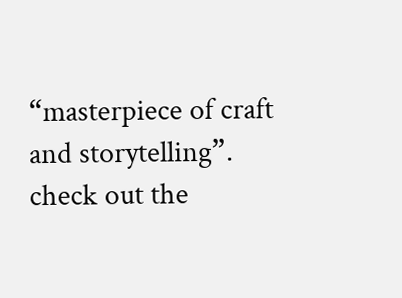“masterpiece of craft and storytelling”. check out the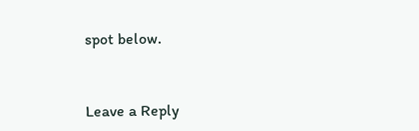spot below.


Leave a Reply